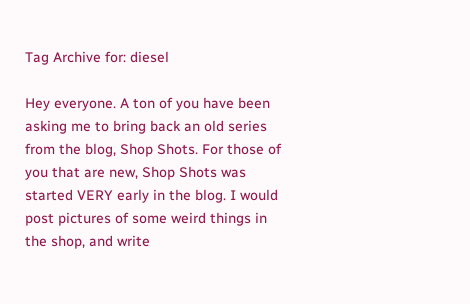Tag Archive for: diesel

Hey everyone. A ton of you have been asking me to bring back an old series from the blog, Shop Shots. For those of you that are new, Shop Shots was started VERY early in the blog. I would post pictures of some weird things in the shop, and write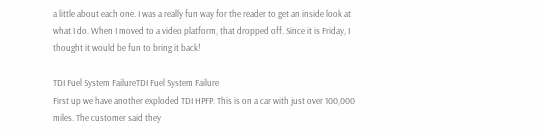a little about each one. I was a really fun way for the reader to get an inside look at what I do. When I moved to a video platform, that dropped off. Since it is Friday, I thought it would be fun to bring it back!

TDI Fuel System FailureTDI Fuel System Failure
First up we have another exploded TDI HPFP. This is on a car with just over 100,000 miles. The customer said they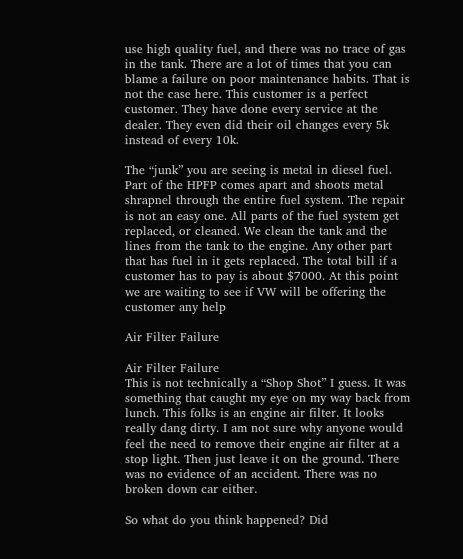use high quality fuel, and there was no trace of gas in the tank. There are a lot of times that you can blame a failure on poor maintenance habits. That is not the case here. This customer is a perfect customer. They have done every service at the dealer. They even did their oil changes every 5k instead of every 10k.

The “junk” you are seeing is metal in diesel fuel. Part of the HPFP comes apart and shoots metal shrapnel through the entire fuel system. The repair is not an easy one. All parts of the fuel system get replaced, or cleaned. We clean the tank and the lines from the tank to the engine. Any other part that has fuel in it gets replaced. The total bill if a customer has to pay is about $7000. At this point we are waiting to see if VW will be offering the customer any help

Air Filter Failure

Air Filter Failure
This is not technically a “Shop Shot” I guess. It was something that caught my eye on my way back from lunch. This folks is an engine air filter. It looks really dang dirty. I am not sure why anyone would feel the need to remove their engine air filter at a stop light. Then just leave it on the ground. There was no evidence of an accident. There was no broken down car either.

So what do you think happened? Did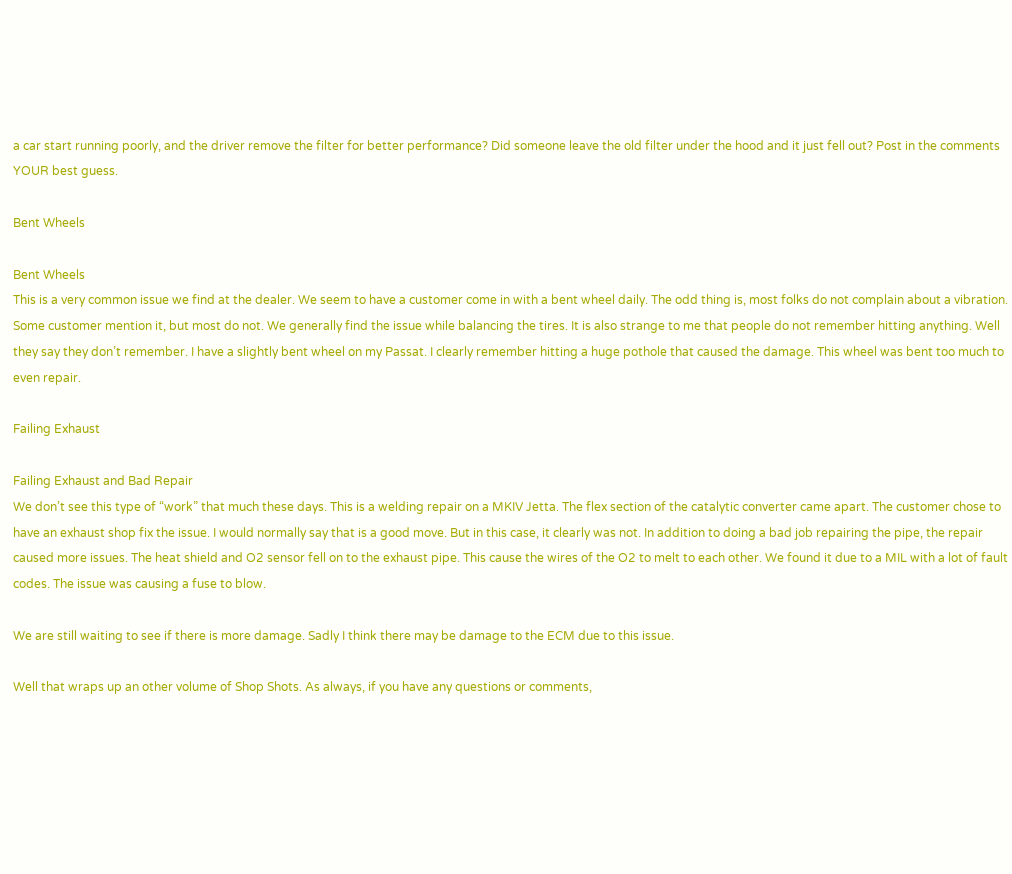a car start running poorly, and the driver remove the filter for better performance? Did someone leave the old filter under the hood and it just fell out? Post in the comments YOUR best guess.

Bent Wheels

Bent Wheels
This is a very common issue we find at the dealer. We seem to have a customer come in with a bent wheel daily. The odd thing is, most folks do not complain about a vibration. Some customer mention it, but most do not. We generally find the issue while balancing the tires. It is also strange to me that people do not remember hitting anything. Well they say they don’t remember. I have a slightly bent wheel on my Passat. I clearly remember hitting a huge pothole that caused the damage. This wheel was bent too much to even repair.

Failing Exhaust

Failing Exhaust and Bad Repair
We don’t see this type of “work” that much these days. This is a welding repair on a MKIV Jetta. The flex section of the catalytic converter came apart. The customer chose to have an exhaust shop fix the issue. I would normally say that is a good move. But in this case, it clearly was not. In addition to doing a bad job repairing the pipe, the repair caused more issues. The heat shield and O2 sensor fell on to the exhaust pipe. This cause the wires of the O2 to melt to each other. We found it due to a MIL with a lot of fault codes. The issue was causing a fuse to blow.

We are still waiting to see if there is more damage. Sadly I think there may be damage to the ECM due to this issue.

Well that wraps up an other volume of Shop Shots. As always, if you have any questions or comments,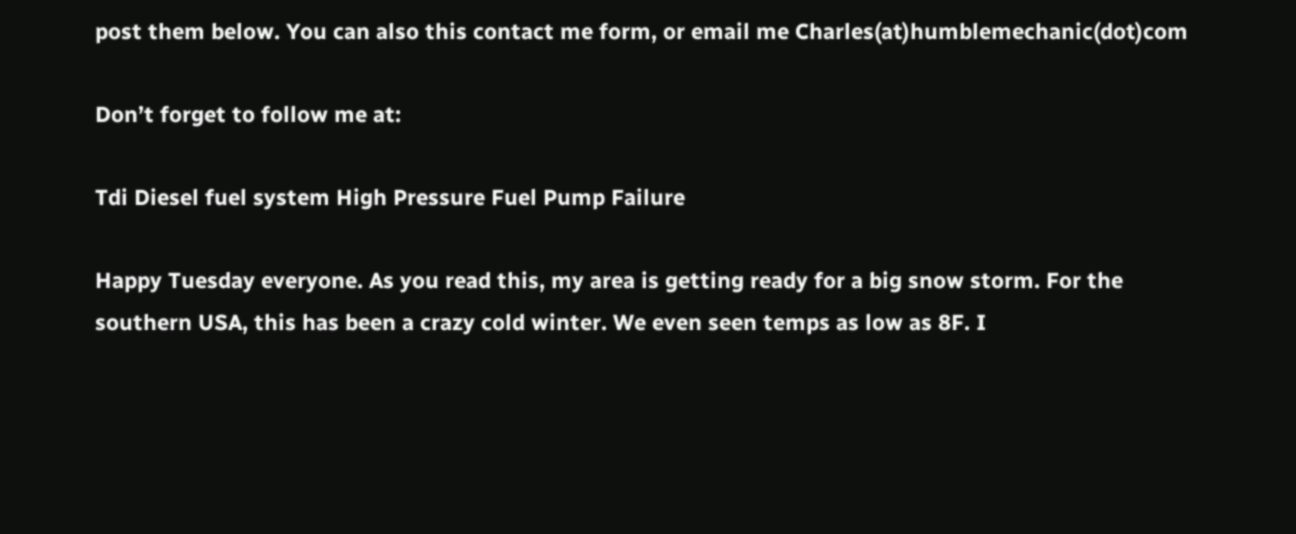post them below. You can also this contact me form, or email me Charles(at)humblemechanic(dot)com

Don’t forget to follow me at:

Tdi Diesel fuel system High Pressure Fuel Pump Failure

Happy Tuesday everyone. As you read this, my area is getting ready for a big snow storm. For the southern USA, this has been a crazy cold winter. We even seen temps as low as 8F. I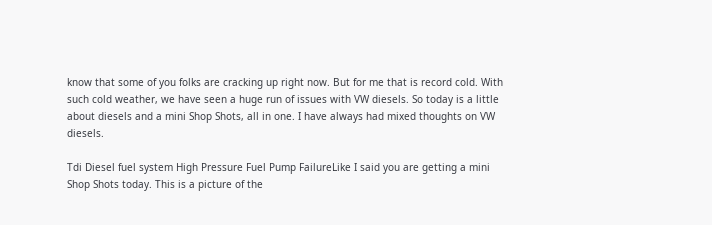know that some of you folks are cracking up right now. But for me that is record cold. With such cold weather, we have seen a huge run of issues with VW diesels. So today is a little about diesels and a mini Shop Shots, all in one. I have always had mixed thoughts on VW diesels.

Tdi Diesel fuel system High Pressure Fuel Pump FailureLike I said you are getting a mini Shop Shots today. This is a picture of the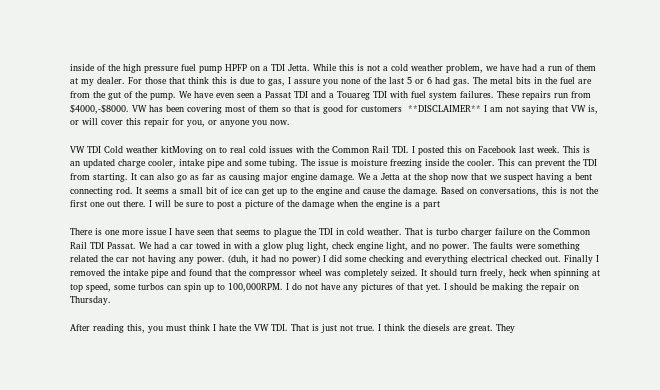inside of the high pressure fuel pump HPFP on a TDI Jetta. While this is not a cold weather problem, we have had a run of them at my dealer. For those that think this is due to gas, I assure you none of the last 5 or 6 had gas. The metal bits in the fuel are from the gut of the pump. We have even seen a Passat TDI and a Touareg TDI with fuel system failures. These repairs run from $4000,-$8000. VW has been covering most of them so that is good for customers  **DISCLAIMER** I am not saying that VW is, or will cover this repair for you, or anyone you now.

VW TDI Cold weather kitMoving on to real cold issues with the Common Rail TDI. I posted this on Facebook last week. This is an updated charge cooler, intake pipe and some tubing. The issue is moisture freezing inside the cooler. This can prevent the TDI from starting. It can also go as far as causing major engine damage. We a Jetta at the shop now that we suspect having a bent connecting rod. It seems a small bit of ice can get up to the engine and cause the damage. Based on conversations, this is not the first one out there. I will be sure to post a picture of the damage when the engine is a part

There is one more issue I have seen that seems to plague the TDI in cold weather. That is turbo charger failure on the Common Rail TDI Passat. We had a car towed in with a glow plug light, check engine light, and no power. The faults were something related the car not having any power. (duh, it had no power) I did some checking and everything electrical checked out. Finally I removed the intake pipe and found that the compressor wheel was completely seized. It should turn freely, heck when spinning at top speed, some turbos can spin up to 100,000RPM. I do not have any pictures of that yet. I should be making the repair on Thursday.

After reading this, you must think I hate the VW TDI. That is just not true. I think the diesels are great. They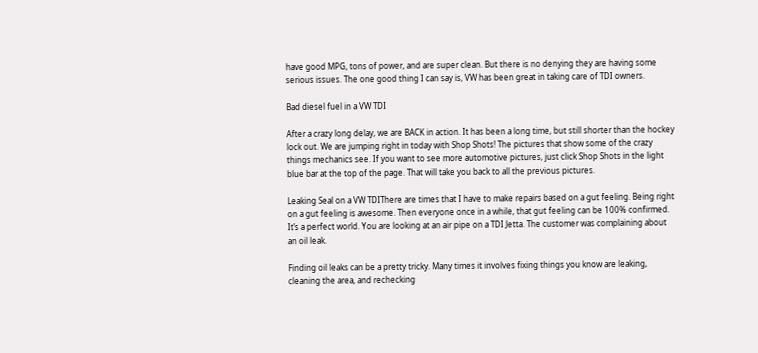have good MPG, tons of power, and are super clean. But there is no denying they are having some serious issues. The one good thing I can say is, VW has been great in taking care of TDI owners.

Bad diesel fuel in a VW TDI

After a crazy long delay, we are BACK in action. It has been a long time, but still shorter than the hockey lock out. We are jumping right in today with Shop Shots! The pictures that show some of the crazy things mechanics see. If you want to see more automotive pictures, just click Shop Shots in the light blue bar at the top of the page. That will take you back to all the previous pictures.

Leaking Seal on a VW TDIThere are times that I have to make repairs based on a gut feeling. Being right on a gut feeling is awesome. Then everyone once in a while, that gut feeling can be 100% confirmed. It’s a perfect world. You are looking at an air pipe on a TDI Jetta. The customer was complaining about an oil leak.

Finding oil leaks can be a pretty tricky. Many times it involves fixing things you know are leaking, cleaning the area, and rechecking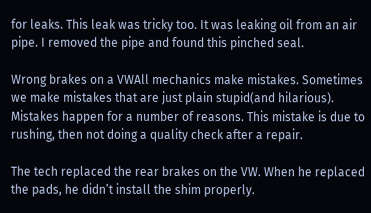for leaks. This leak was tricky too. It was leaking oil from an air pipe. I removed the pipe and found this pinched seal.

Wrong brakes on a VWAll mechanics make mistakes. Sometimes we make mistakes that are just plain stupid(and hilarious). Mistakes happen for a number of reasons. This mistake is due to rushing, then not doing a quality check after a repair.

The tech replaced the rear brakes on the VW. When he replaced the pads, he didn’t install the shim properly.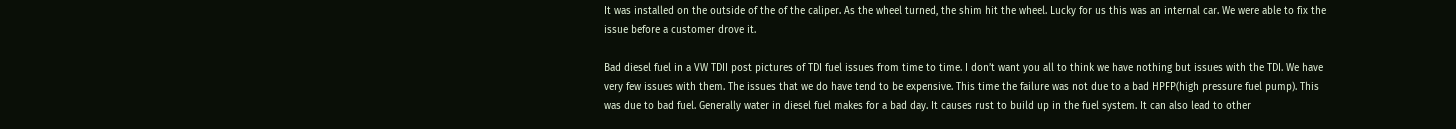It was installed on the outside of the of the caliper. As the wheel turned, the shim hit the wheel. Lucky for us this was an internal car. We were able to fix the issue before a customer drove it.

Bad diesel fuel in a VW TDII post pictures of TDI fuel issues from time to time. I don’t want you all to think we have nothing but issues with the TDI. We have very few issues with them. The issues that we do have tend to be expensive. This time the failure was not due to a bad HPFP(high pressure fuel pump). This was due to bad fuel. Generally water in diesel fuel makes for a bad day. It causes rust to build up in the fuel system. It can also lead to other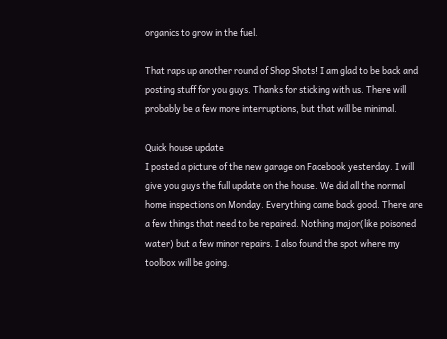organics to grow in the fuel.

That raps up another round of Shop Shots! I am glad to be back and posting stuff for you guys. Thanks for sticking with us. There will probably be a few more interruptions, but that will be minimal.

Quick house update
I posted a picture of the new garage on Facebook yesterday. I will give you guys the full update on the house. We did all the normal home inspections on Monday. Everything came back good. There are a few things that need to be repaired. Nothing major(like poisoned water) but a few minor repairs. I also found the spot where my toolbox will be going.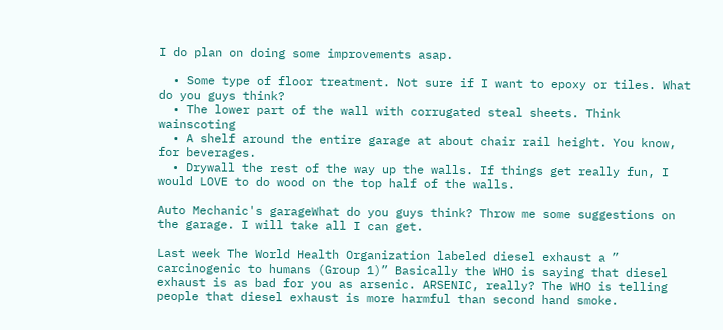I do plan on doing some improvements asap.

  • Some type of floor treatment. Not sure if I want to epoxy or tiles. What do you guys think?
  • The lower part of the wall with corrugated steal sheets. Think wainscoting
  • A shelf around the entire garage at about chair rail height. You know, for beverages.
  • Drywall the rest of the way up the walls. If things get really fun, I would LOVE to do wood on the top half of the walls.

Auto Mechanic's garageWhat do you guys think? Throw me some suggestions on the garage. I will take all I can get.

Last week The World Health Organization labeled diesel exhaust a ” carcinogenic to humans (Group 1)” Basically the WHO is saying that diesel exhaust is as bad for you as arsenic. ARSENIC, really? The WHO is telling people that diesel exhaust is more harmful than second hand smoke.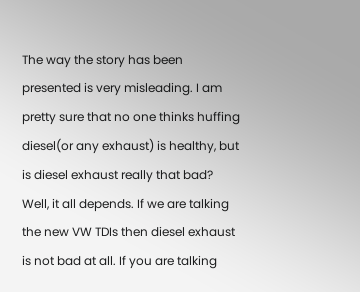The way the story has been presented is very misleading. I am pretty sure that no one thinks huffing diesel(or any exhaust) is healthy, but is diesel exhaust really that bad? Well, it all depends. If we are talking the new VW TDIs then diesel exhaust is not bad at all. If you are talking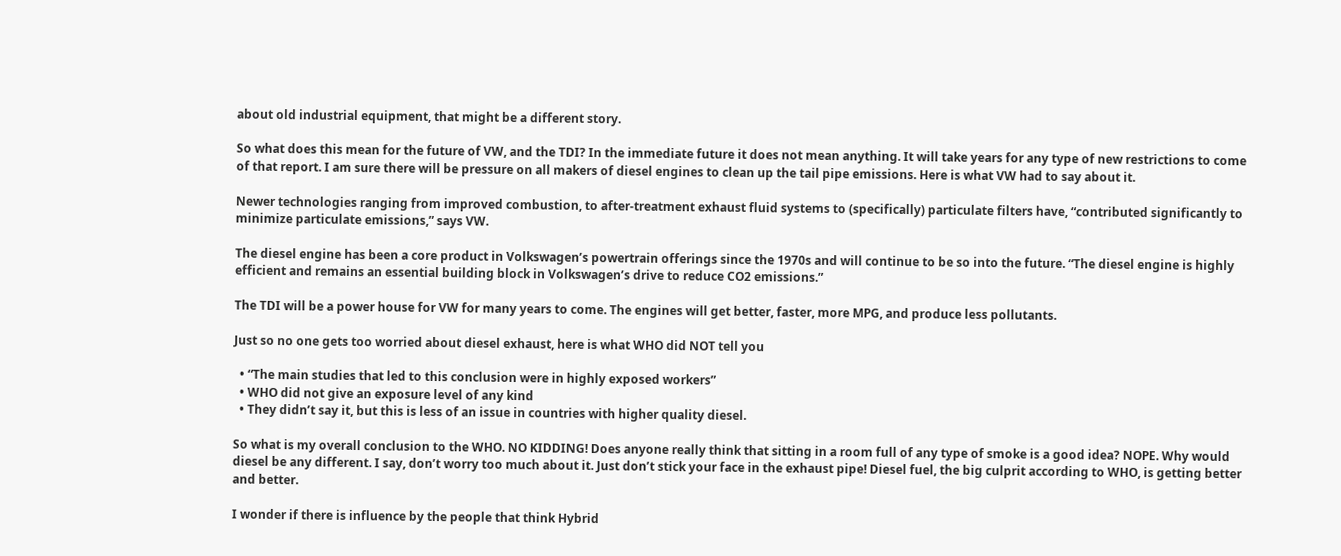about old industrial equipment, that might be a different story.

So what does this mean for the future of VW, and the TDI? In the immediate future it does not mean anything. It will take years for any type of new restrictions to come of that report. I am sure there will be pressure on all makers of diesel engines to clean up the tail pipe emissions. Here is what VW had to say about it.

Newer technologies ranging from improved combustion, to after-treatment exhaust fluid systems to (specifically) particulate filters have, “contributed significantly to minimize particulate emissions,” says VW.

The diesel engine has been a core product in Volkswagen’s powertrain offerings since the 1970s and will continue to be so into the future. “The diesel engine is highly efficient and remains an essential building block in Volkswagen’s drive to reduce CO2 emissions.”

The TDI will be a power house for VW for many years to come. The engines will get better, faster, more MPG, and produce less pollutants.

Just so no one gets too worried about diesel exhaust, here is what WHO did NOT tell you

  • “The main studies that led to this conclusion were in highly exposed workers”
  • WHO did not give an exposure level of any kind
  • They didn’t say it, but this is less of an issue in countries with higher quality diesel.

So what is my overall conclusion to the WHO. NO KIDDING! Does anyone really think that sitting in a room full of any type of smoke is a good idea? NOPE. Why would diesel be any different. I say, don’t worry too much about it. Just don’t stick your face in the exhaust pipe! Diesel fuel, the big culprit according to WHO, is getting better and better.

I wonder if there is influence by the people that think Hybrid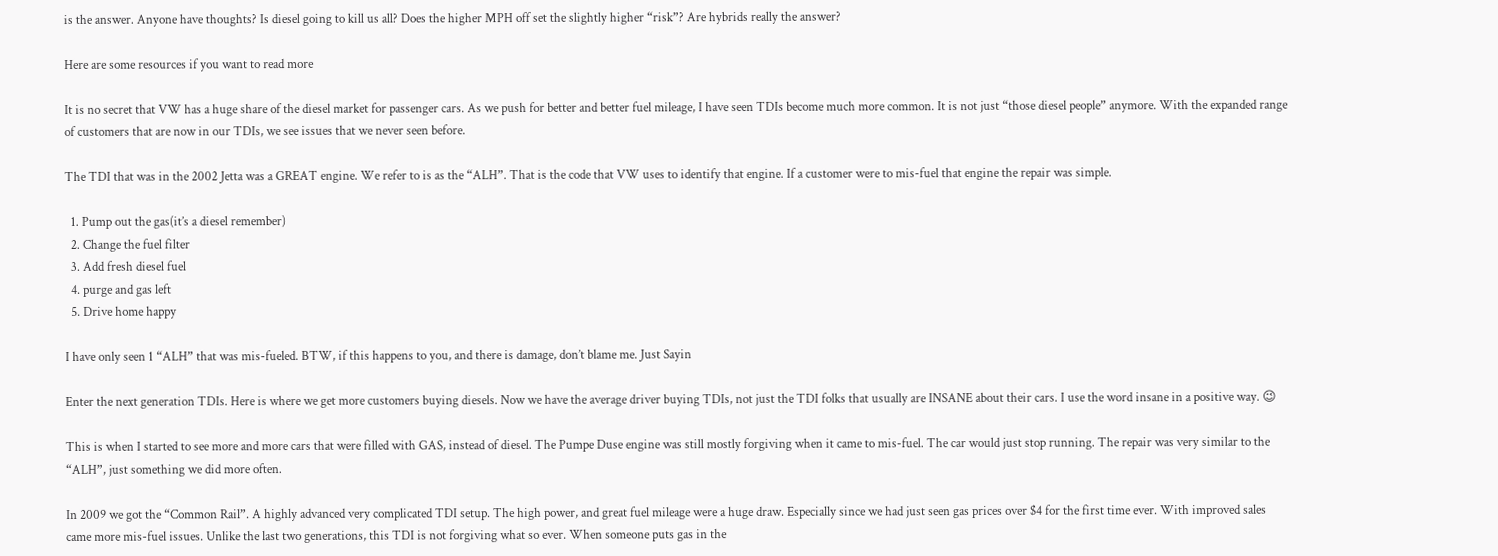is the answer. Anyone have thoughts? Is diesel going to kill us all? Does the higher MPH off set the slightly higher “risk”? Are hybrids really the answer?

Here are some resources if you want to read more

It is no secret that VW has a huge share of the diesel market for passenger cars. As we push for better and better fuel mileage, I have seen TDIs become much more common. It is not just “those diesel people” anymore. With the expanded range of customers that are now in our TDIs, we see issues that we never seen before.

The TDI that was in the 2002 Jetta was a GREAT engine. We refer to is as the “ALH”. That is the code that VW uses to identify that engine. If a customer were to mis-fuel that engine the repair was simple.

  1. Pump out the gas(it’s a diesel remember)
  2. Change the fuel filter
  3. Add fresh diesel fuel
  4. purge and gas left
  5. Drive home happy

I have only seen 1 “ALH” that was mis-fueled. BTW, if this happens to you, and there is damage, don’t blame me. Just Sayin

Enter the next generation TDIs. Here is where we get more customers buying diesels. Now we have the average driver buying TDIs, not just the TDI folks that usually are INSANE about their cars. I use the word insane in a positive way. 😉

This is when I started to see more and more cars that were filled with GAS, instead of diesel. The Pumpe Duse engine was still mostly forgiving when it came to mis-fuel. The car would just stop running. The repair was very similar to the “ALH”, just something we did more often.

In 2009 we got the “Common Rail”. A highly advanced very complicated TDI setup. The high power, and great fuel mileage were a huge draw. Especially since we had just seen gas prices over $4 for the first time ever. With improved sales came more mis-fuel issues. Unlike the last two generations, this TDI is not forgiving what so ever. When someone puts gas in the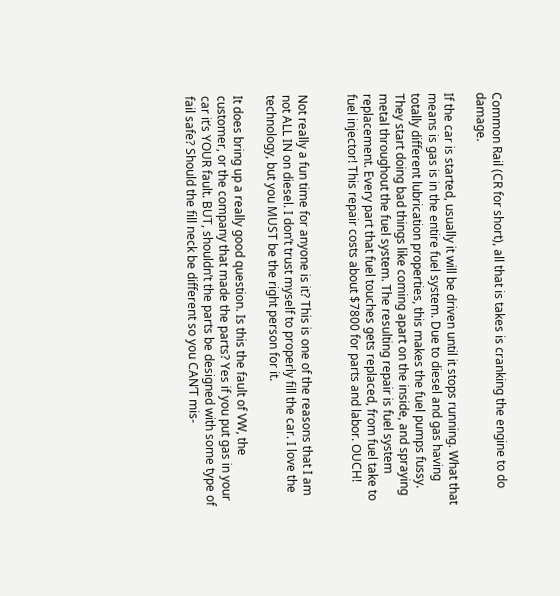Common Rail (CR for short), all that is takes is cranking the engine to do damage.

If the car is started, usually it will be driven until it stops running. What that means is gas is in the entire fuel system. Due to diesel and gas having totally different lubrication properties, this makes the fuel pumps fussy. They start doing bad things like coming apart on the inside, and spraying metal throughout the fuel system. The resulting repair is fuel system replacement. Every part that fuel touches gets replaced, from fuel take to fuel injector! This repair costs about $7800 for parts and labor. OUCH!


Not really a fun time for anyone is it? This is one of the reasons that I am not ALL IN on diesel. I don’t trust myself to properly fill the car. I love the technology, but you MUST be the right person for it.

It does bring up a really good question. Is this the fault of VW, the customer, or the company that made the parts? Yes if you put gas in your car it’s YOUR fault. BUT, shouldn’t the parts be designed with some type of fail safe? Should the fill neck be different so you CAN’T mis-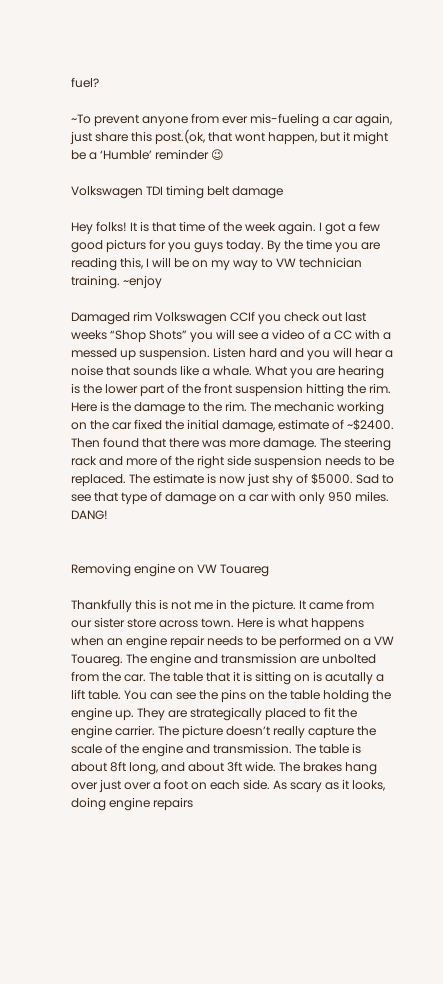fuel?

~To prevent anyone from ever mis-fueling a car again, just share this post.(ok, that wont happen, but it might be a ‘Humble’ reminder 😉

Volkswagen TDI timing belt damage

Hey folks! It is that time of the week again. I got a few good picturs for you guys today. By the time you are reading this, I will be on my way to VW technician training. ~enjoy

Damaged rim Volkswagen CCIf you check out last weeks “Shop Shots” you will see a video of a CC with a messed up suspension. Listen hard and you will hear a noise that sounds like a whale. What you are hearing is the lower part of the front suspension hitting the rim. Here is the damage to the rim. The mechanic working on the car fixed the initial damage, estimate of ~$2400. Then found that there was more damage. The steering rack and more of the right side suspension needs to be replaced. The estimate is now just shy of $5000. Sad to see that type of damage on a car with only 950 miles. DANG!


Removing engine on VW Touareg

Thankfully this is not me in the picture. It came from our sister store across town. Here is what happens when an engine repair needs to be performed on a VW Touareg. The engine and transmission are unbolted from the car. The table that it is sitting on is acutally a lift table. You can see the pins on the table holding the engine up. They are strategically placed to fit the engine carrier. The picture doesn’t really capture the scale of the engine and transmission. The table is about 8ft long, and about 3ft wide. The brakes hang over just over a foot on each side. As scary as it looks, doing engine repairs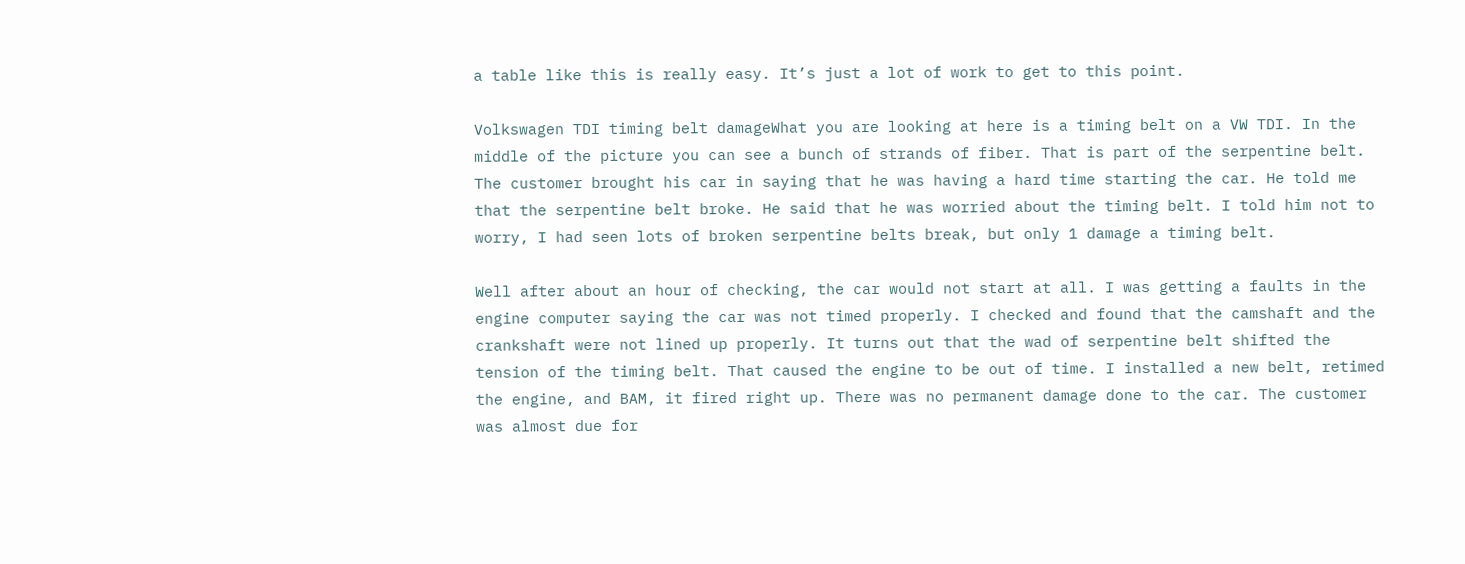a table like this is really easy. It’s just a lot of work to get to this point.

Volkswagen TDI timing belt damageWhat you are looking at here is a timing belt on a VW TDI. In the middle of the picture you can see a bunch of strands of fiber. That is part of the serpentine belt. The customer brought his car in saying that he was having a hard time starting the car. He told me that the serpentine belt broke. He said that he was worried about the timing belt. I told him not to worry, I had seen lots of broken serpentine belts break, but only 1 damage a timing belt.

Well after about an hour of checking, the car would not start at all. I was getting a faults in the engine computer saying the car was not timed properly. I checked and found that the camshaft and the crankshaft were not lined up properly. It turns out that the wad of serpentine belt shifted the tension of the timing belt. That caused the engine to be out of time. I installed a new belt, retimed the engine, and BAM, it fired right up. There was no permanent damage done to the car. The customer was almost due for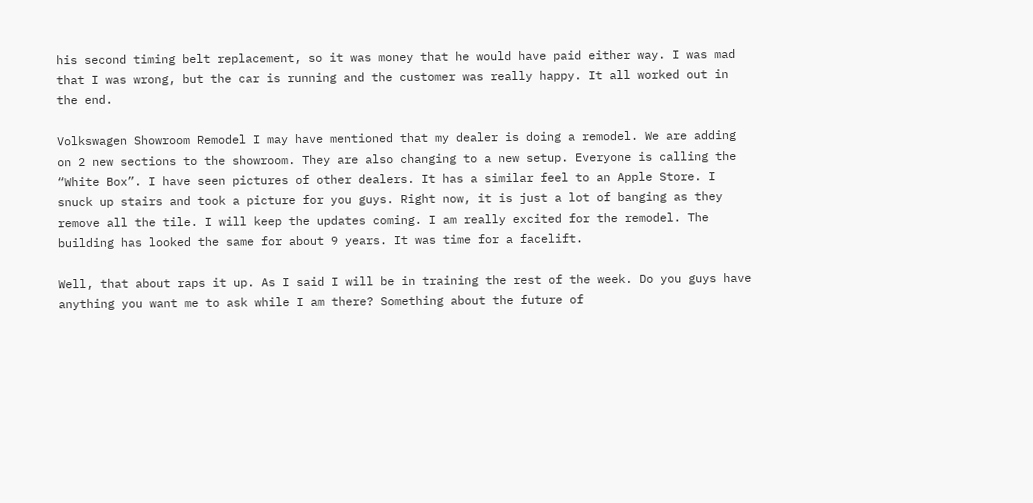his second timing belt replacement, so it was money that he would have paid either way. I was mad that I was wrong, but the car is running and the customer was really happy. It all worked out in the end.

Volkswagen Showroom Remodel I may have mentioned that my dealer is doing a remodel. We are adding on 2 new sections to the showroom. They are also changing to a new setup. Everyone is calling the “White Box”. I have seen pictures of other dealers. It has a similar feel to an Apple Store. I snuck up stairs and took a picture for you guys. Right now, it is just a lot of banging as they remove all the tile. I will keep the updates coming. I am really excited for the remodel. The building has looked the same for about 9 years. It was time for a facelift.

Well, that about raps it up. As I said I will be in training the rest of the week. Do you guys have anything you want me to ask while I am there? Something about the future of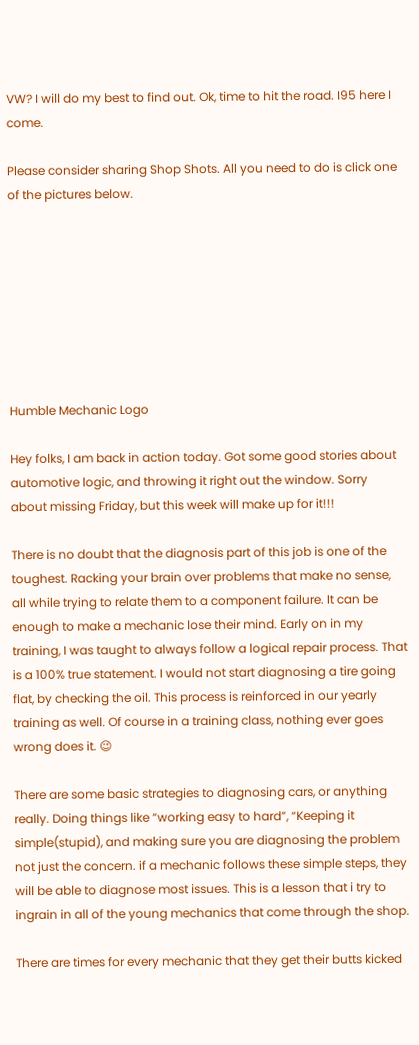VW? I will do my best to find out. Ok, time to hit the road. I95 here I come.

Please consider sharing Shop Shots. All you need to do is click one of the pictures below.








Humble Mechanic Logo

Hey folks, I am back in action today. Got some good stories about automotive logic, and throwing it right out the window. Sorry about missing Friday, but this week will make up for it!!!

There is no doubt that the diagnosis part of this job is one of the toughest. Racking your brain over problems that make no sense, all while trying to relate them to a component failure. It can be enough to make a mechanic lose their mind. Early on in my training, I was taught to always follow a logical repair process. That is a 100% true statement. I would not start diagnosing a tire going flat, by checking the oil. This process is reinforced in our yearly training as well. Of course in a training class, nothing ever goes wrong does it. 😉

There are some basic strategies to diagnosing cars, or anything really. Doing things like “working easy to hard”, “Keeping it simple(stupid), and making sure you are diagnosing the problem not just the concern. if a mechanic follows these simple steps, they will be able to diagnose most issues. This is a lesson that i try to ingrain in all of the young mechanics that come through the shop.

There are times for every mechanic that they get their butts kicked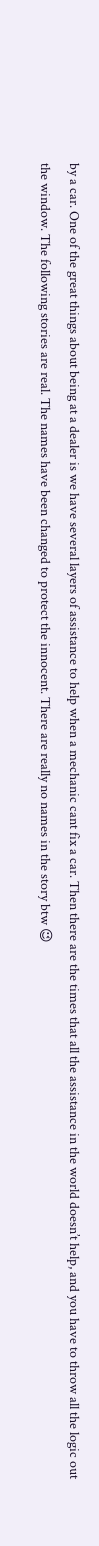by a car. One of the great things about being at a dealer is we have several layers of assistance to help when a mechanic cant fix a car. Then there are the times that all the assistance in the world doesn’t help, and you have to throw all the logic out the window. The following stories are real. The names have been changed to protect the innocent. There are really no names in the story btw 😉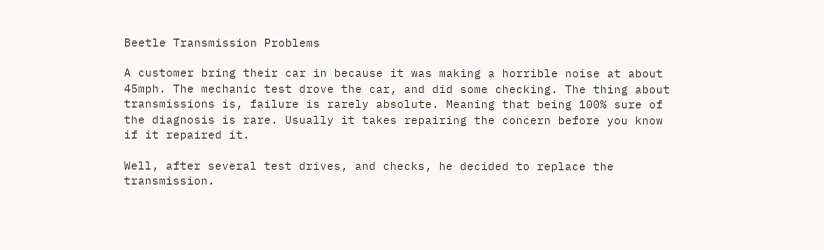Beetle Transmission Problems

A customer bring their car in because it was making a horrible noise at about 45mph. The mechanic test drove the car, and did some checking. The thing about transmissions is, failure is rarely absolute. Meaning that being 100% sure of the diagnosis is rare. Usually it takes repairing the concern before you know if it repaired it.

Well, after several test drives, and checks, he decided to replace the transmission.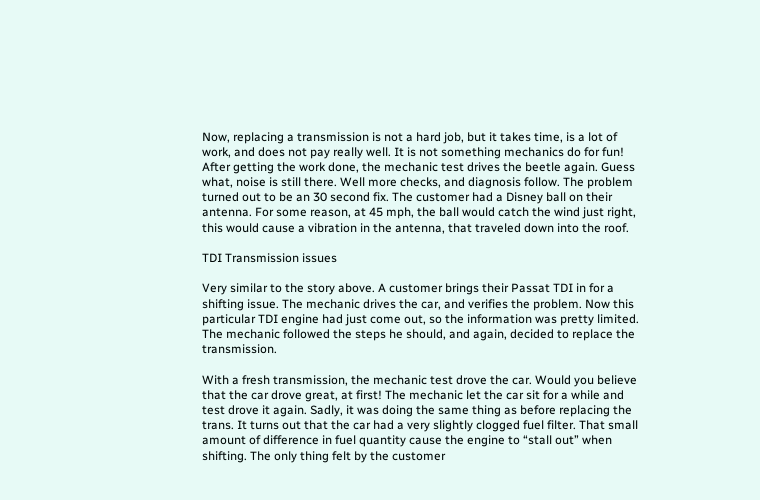Now, replacing a transmission is not a hard job, but it takes time, is a lot of work, and does not pay really well. It is not something mechanics do for fun! After getting the work done, the mechanic test drives the beetle again. Guess what, noise is still there. Well more checks, and diagnosis follow. The problem turned out to be an 30 second fix. The customer had a Disney ball on their antenna. For some reason, at 45 mph, the ball would catch the wind just right, this would cause a vibration in the antenna, that traveled down into the roof.

TDI Transmission issues

Very similar to the story above. A customer brings their Passat TDI in for a shifting issue. The mechanic drives the car, and verifies the problem. Now this particular TDI engine had just come out, so the information was pretty limited. The mechanic followed the steps he should, and again, decided to replace the transmission.

With a fresh transmission, the mechanic test drove the car. Would you believe that the car drove great, at first! The mechanic let the car sit for a while and test drove it again. Sadly, it was doing the same thing as before replacing the trans. It turns out that the car had a very slightly clogged fuel filter. That small amount of difference in fuel quantity cause the engine to “stall out” when shifting. The only thing felt by the customer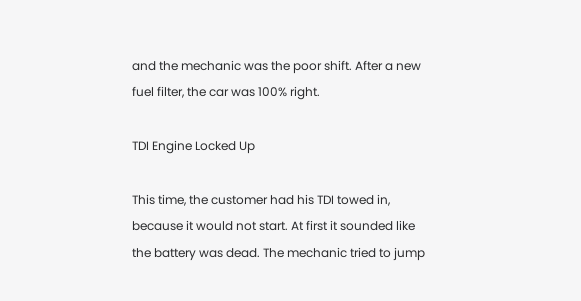and the mechanic was the poor shift. After a new fuel filter, the car was 100% right.

TDI Engine Locked Up

This time, the customer had his TDI towed in, because it would not start. At first it sounded like the battery was dead. The mechanic tried to jump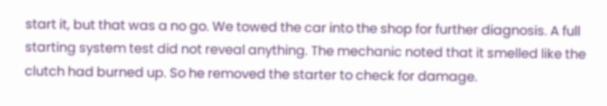start it, but that was a no go. We towed the car into the shop for further diagnosis. A full starting system test did not reveal anything. The mechanic noted that it smelled like the clutch had burned up. So he removed the starter to check for damage.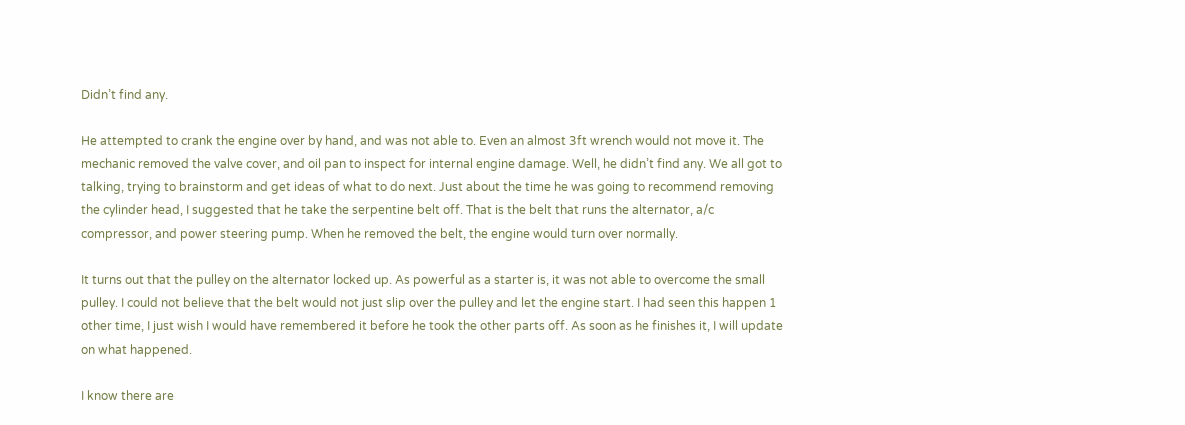Didn’t find any.

He attempted to crank the engine over by hand, and was not able to. Even an almost 3ft wrench would not move it. The mechanic removed the valve cover, and oil pan to inspect for internal engine damage. Well, he didn’t find any. We all got to talking, trying to brainstorm and get ideas of what to do next. Just about the time he was going to recommend removing the cylinder head, I suggested that he take the serpentine belt off. That is the belt that runs the alternator, a/c compressor, and power steering pump. When he removed the belt, the engine would turn over normally.

It turns out that the pulley on the alternator locked up. As powerful as a starter is, it was not able to overcome the small pulley. I could not believe that the belt would not just slip over the pulley and let the engine start. I had seen this happen 1 other time, I just wish I would have remembered it before he took the other parts off. As soon as he finishes it, I will update on what happened.

I know there are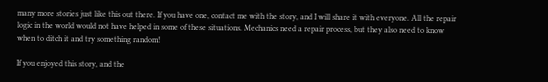many more stories just like this out there. If you have one, contact me with the story, and I will share it with everyone. All the repair logic in the world would not have helped in some of these situations. Mechanics need a repair process, but they also need to know when to ditch it and try something random!

If you enjoyed this story, and the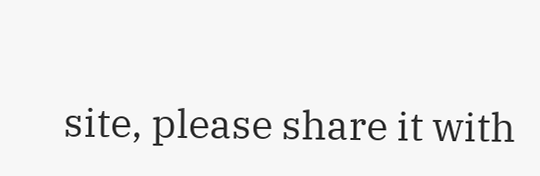site, please share it with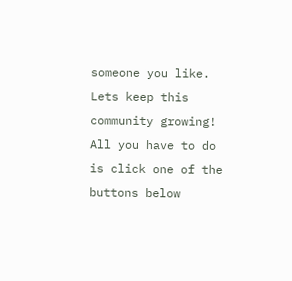someone you like. Lets keep this community growing! All you have to do is click one of the buttons below